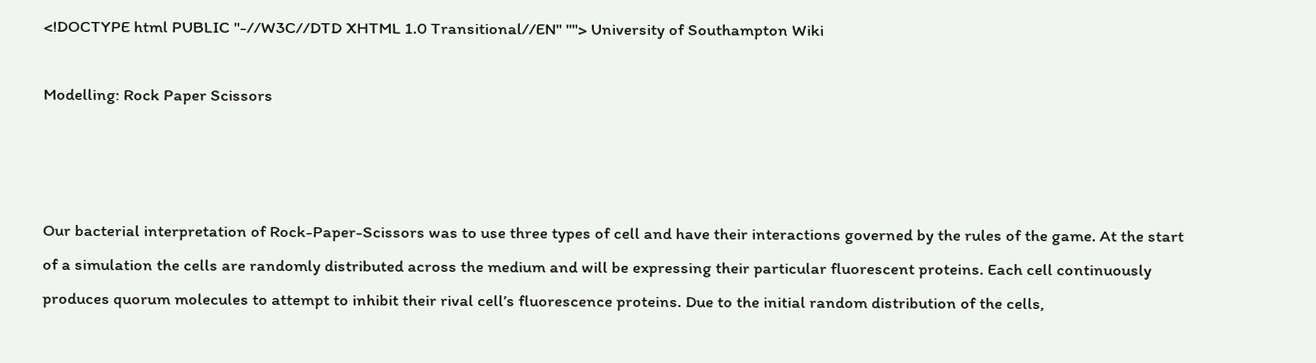<!DOCTYPE html PUBLIC "-//W3C//DTD XHTML 1.0 Transitional//EN" ""> University of Southampton Wiki

Modelling: Rock Paper Scissors



Our bacterial interpretation of Rock-Paper-Scissors was to use three types of cell and have their interactions governed by the rules of the game. At the start of a simulation the cells are randomly distributed across the medium and will be expressing their particular fluorescent proteins. Each cell continuously produces quorum molecules to attempt to inhibit their rival cell’s fluorescence proteins. Due to the initial random distribution of the cells,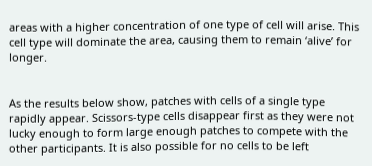areas with a higher concentration of one type of cell will arise. This cell type will dominate the area, causing them to remain ‘alive’ for longer.


As the results below show, patches with cells of a single type rapidly appear. Scissors-type cells disappear first as they were not lucky enough to form large enough patches to compete with the other participants. It is also possible for no cells to be left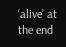‘alive’ at the end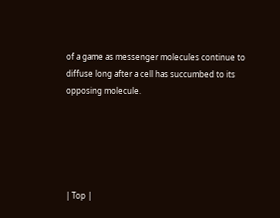of a game as messenger molecules continue to diffuse long after a cell has succumbed to its opposing molecule.





| Top |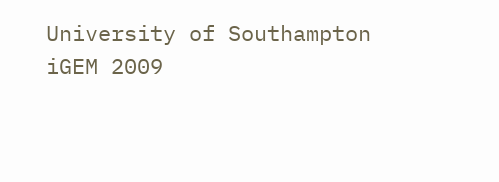University of Southampton iGEM 2009